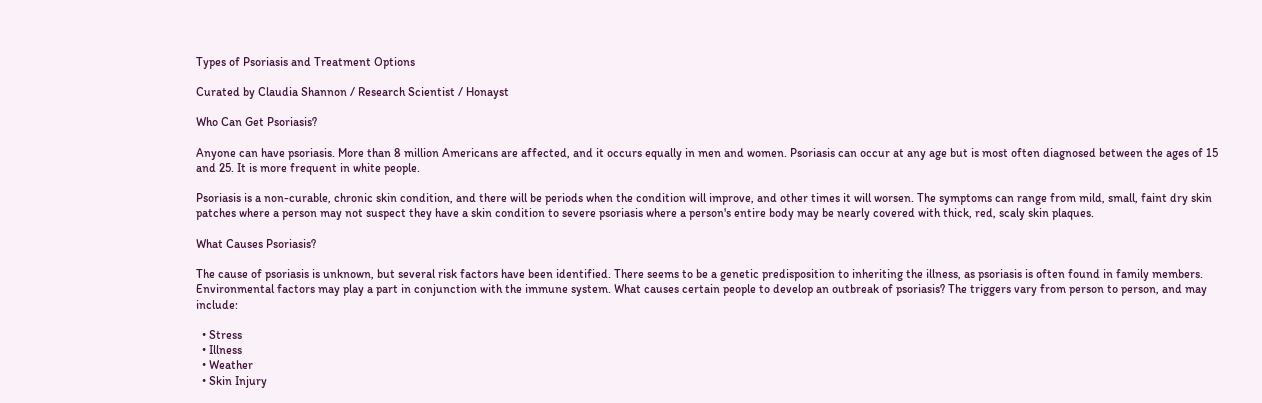Types of Psoriasis and Treatment Options

Curated by Claudia Shannon / Research Scientist / Honayst

Who Can Get Psoriasis?

Anyone can have psoriasis. More than 8 million Americans are affected, and it occurs equally in men and women. Psoriasis can occur at any age but is most often diagnosed between the ages of 15 and 25. It is more frequent in white people.

Psoriasis is a non-curable, chronic skin condition, and there will be periods when the condition will improve, and other times it will worsen. The symptoms can range from mild, small, faint dry skin patches where a person may not suspect they have a skin condition to severe psoriasis where a person's entire body may be nearly covered with thick, red, scaly skin plaques.

What Causes Psoriasis?

The cause of psoriasis is unknown, but several risk factors have been identified. There seems to be a genetic predisposition to inheriting the illness, as psoriasis is often found in family members. Environmental factors may play a part in conjunction with the immune system. What causes certain people to develop an outbreak of psoriasis? The triggers vary from person to person, and may include:

  • Stress
  • Illness
  • Weather
  • Skin Injury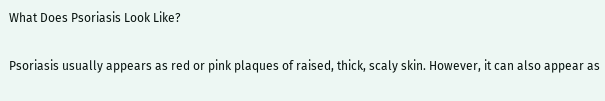What Does Psoriasis Look Like?

Psoriasis usually appears as red or pink plaques of raised, thick, scaly skin. However, it can also appear as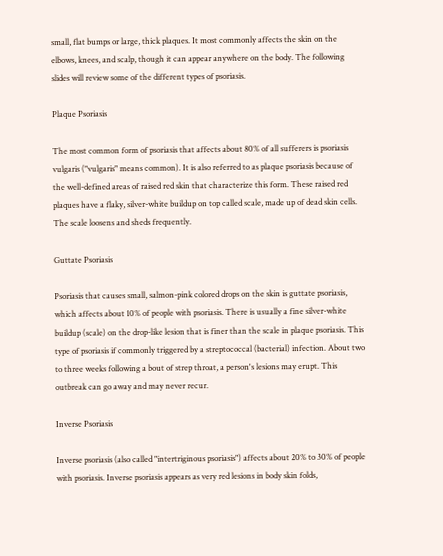small, flat bumps or large, thick plaques. It most commonly affects the skin on the elbows, knees, and scalp, though it can appear anywhere on the body. The following slides will review some of the different types of psoriasis.

Plaque Psoriasis

The most common form of psoriasis that affects about 80% of all sufferers is psoriasis vulgaris ("vulgaris" means common). It is also referred to as plaque psoriasis because of the well-defined areas of raised red skin that characterize this form. These raised red plaques have a flaky, silver-white buildup on top called scale, made up of dead skin cells. The scale loosens and sheds frequently.

Guttate Psoriasis

Psoriasis that causes small, salmon-pink colored drops on the skin is guttate psoriasis, which affects about 10% of people with psoriasis. There is usually a fine silver-white buildup (scale) on the drop-like lesion that is finer than the scale in plaque psoriasis. This type of psoriasis if commonly triggered by a streptococcal (bacterial) infection. About two to three weeks following a bout of strep throat, a person's lesions may erupt. This outbreak can go away and may never recur.

Inverse Psoriasis

Inverse psoriasis (also called "intertriginous psoriasis") affects about 20% to 30% of people with psoriasis. Inverse psoriasis appears as very red lesions in body skin folds,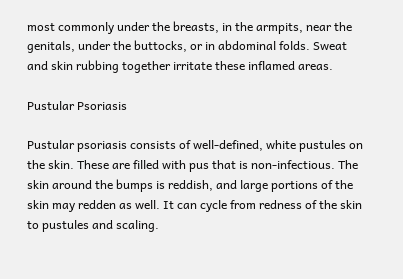most commonly under the breasts, in the armpits, near the genitals, under the buttocks, or in abdominal folds. Sweat and skin rubbing together irritate these inflamed areas.

Pustular Psoriasis

Pustular psoriasis consists of well-defined, white pustules on the skin. These are filled with pus that is non-infectious. The skin around the bumps is reddish, and large portions of the skin may redden as well. It can cycle from redness of the skin to pustules and scaling.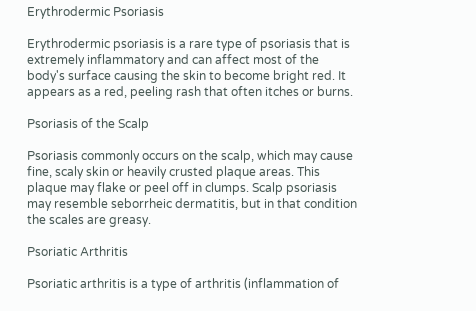Erythrodermic Psoriasis

Erythrodermic psoriasis is a rare type of psoriasis that is extremely inflammatory and can affect most of the body's surface causing the skin to become bright red. It appears as a red, peeling rash that often itches or burns.

Psoriasis of the Scalp

Psoriasis commonly occurs on the scalp, which may cause fine, scaly skin or heavily crusted plaque areas. This plaque may flake or peel off in clumps. Scalp psoriasis may resemble seborrheic dermatitis, but in that condition the scales are greasy.

Psoriatic Arthritis

Psoriatic arthritis is a type of arthritis (inflammation of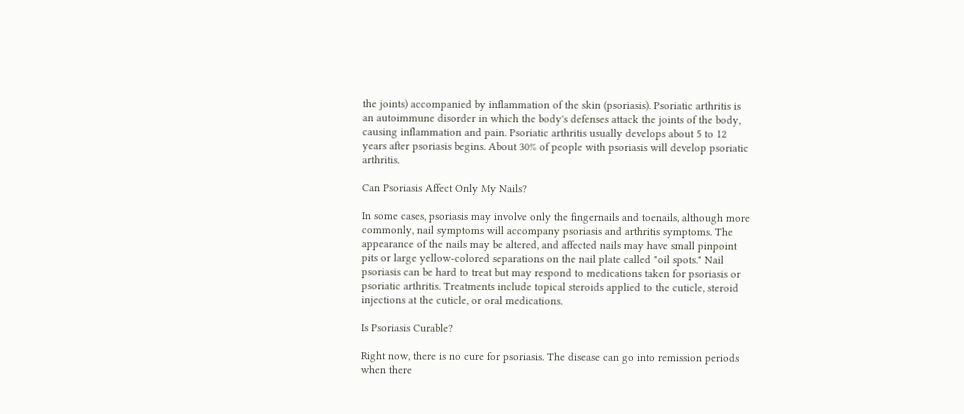the joints) accompanied by inflammation of the skin (psoriasis). Psoriatic arthritis is an autoimmune disorder in which the body's defenses attack the joints of the body, causing inflammation and pain. Psoriatic arthritis usually develops about 5 to 12 years after psoriasis begins. About 30% of people with psoriasis will develop psoriatic arthritis.

Can Psoriasis Affect Only My Nails?

In some cases, psoriasis may involve only the fingernails and toenails, although more commonly, nail symptoms will accompany psoriasis and arthritis symptoms. The appearance of the nails may be altered, and affected nails may have small pinpoint pits or large yellow-colored separations on the nail plate called "oil spots." Nail psoriasis can be hard to treat but may respond to medications taken for psoriasis or psoriatic arthritis. Treatments include topical steroids applied to the cuticle, steroid injections at the cuticle, or oral medications.

Is Psoriasis Curable?

Right now, there is no cure for psoriasis. The disease can go into remission periods when there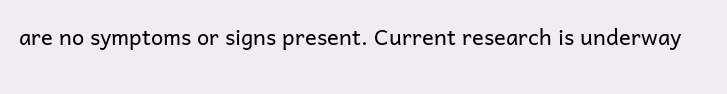are no symptoms or signs present. Current research is underway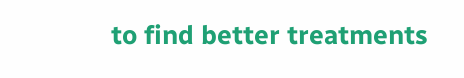to find better treatments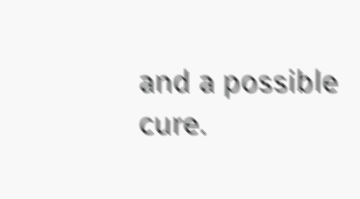and a possible cure.